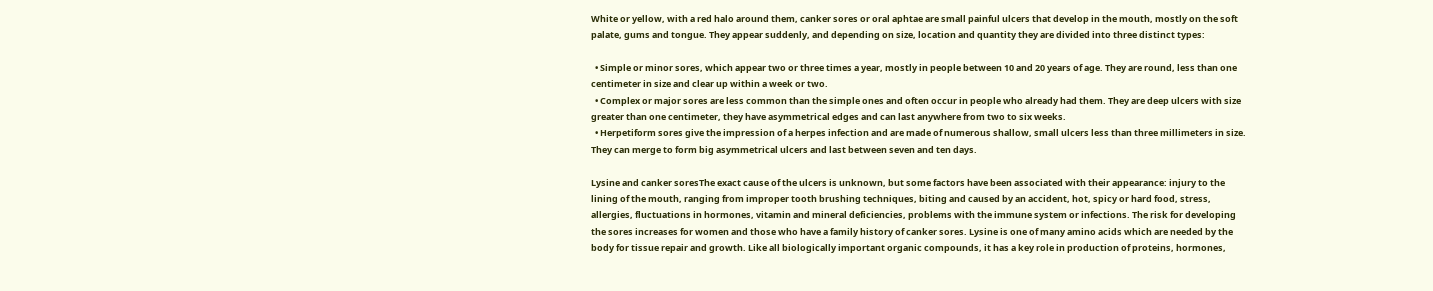White or yellow, with a red halo around them, canker sores or oral aphtae are small painful ulcers that develop in the mouth, mostly on the soft palate, gums and tongue. They appear suddenly, and depending on size, location and quantity they are divided into three distinct types:

  • Simple or minor sores, which appear two or three times a year, mostly in people between 10 and 20 years of age. They are round, less than one centimeter in size and clear up within a week or two.
  • Complex or major sores are less common than the simple ones and often occur in people who already had them. They are deep ulcers with size greater than one centimeter, they have asymmetrical edges and can last anywhere from two to six weeks.
  • Herpetiform sores give the impression of a herpes infection and are made of numerous shallow, small ulcers less than three millimeters in size. They can merge to form big asymmetrical ulcers and last between seven and ten days.

Lysine and canker soresThe exact cause of the ulcers is unknown, but some factors have been associated with their appearance: injury to the lining of the mouth, ranging from improper tooth brushing techniques, biting and caused by an accident, hot, spicy or hard food, stress, allergies, fluctuations in hormones, vitamin and mineral deficiencies, problems with the immune system or infections. The risk for developing the sores increases for women and those who have a family history of canker sores. Lysine is one of many amino acids which are needed by the body for tissue repair and growth. Like all biologically important organic compounds, it has a key role in production of proteins, hormones,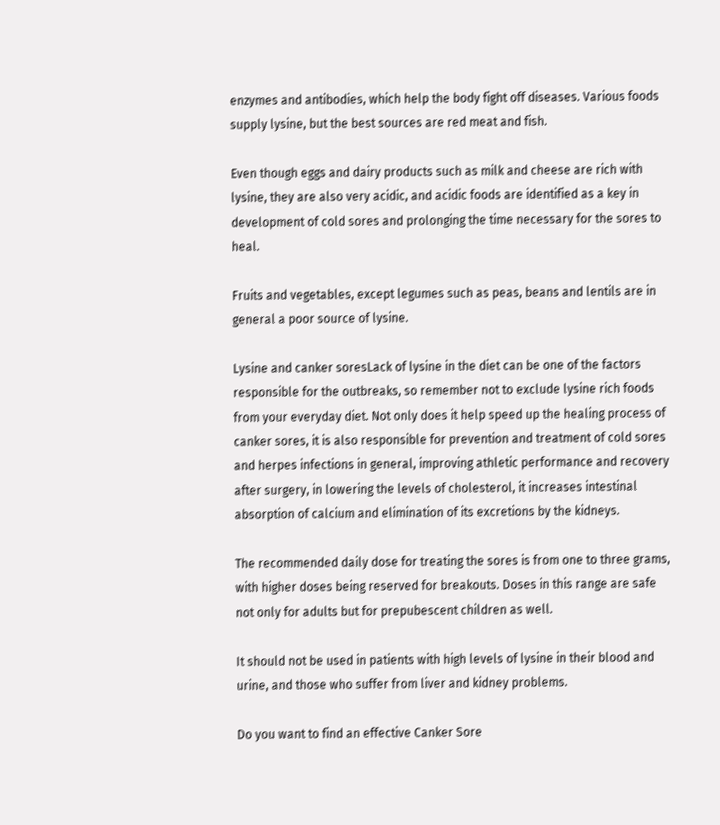enzymes and antibodies, which help the body fight off diseases. Various foods supply lysine, but the best sources are red meat and fish.

Even though eggs and dairy products such as milk and cheese are rich with lysine, they are also very acidic, and acidic foods are identified as a key in development of cold sores and prolonging the time necessary for the sores to heal.

Fruits and vegetables, except legumes such as peas, beans and lentils are in general a poor source of lysine.

Lysine and canker soresLack of lysine in the diet can be one of the factors responsible for the outbreaks, so remember not to exclude lysine rich foods from your everyday diet. Not only does it help speed up the healing process of canker sores, it is also responsible for prevention and treatment of cold sores and herpes infections in general, improving athletic performance and recovery after surgery, in lowering the levels of cholesterol, it increases intestinal absorption of calcium and elimination of its excretions by the kidneys.

The recommended daily dose for treating the sores is from one to three grams, with higher doses being reserved for breakouts. Doses in this range are safe not only for adults but for prepubescent children as well.

It should not be used in patients with high levels of lysine in their blood and urine, and those who suffer from liver and kidney problems.

Do you want to find an effective Canker Sore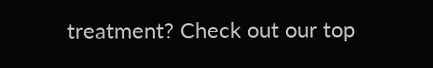treatment? Check out our top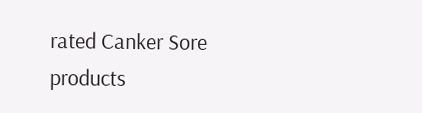rated Canker Sore products